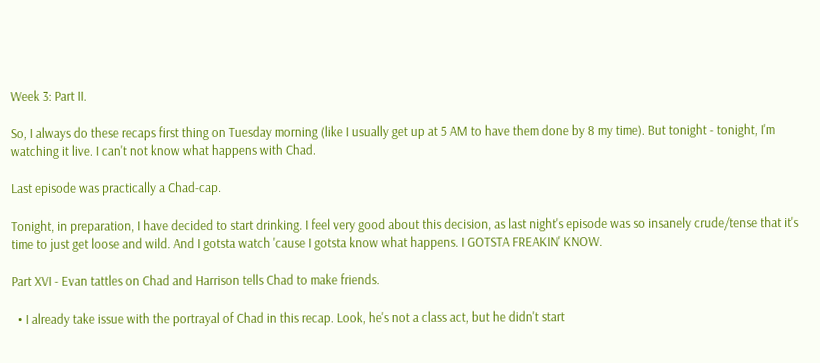Week 3: Part II.

So, I always do these recaps first thing on Tuesday morning (like I usually get up at 5 AM to have them done by 8 my time). But tonight - tonight, I'm watching it live. I can't not know what happens with Chad.

Last episode was practically a Chad-cap.

Tonight, in preparation, I have decided to start drinking. I feel very good about this decision, as last night's episode was so insanely crude/tense that it's time to just get loose and wild. And I gotsta watch 'cause I gotsta know what happens. I GOTSTA FREAKIN' KNOW.

Part XVI - Evan tattles on Chad and Harrison tells Chad to make friends.

  • I already take issue with the portrayal of Chad in this recap. Look, he's not a class act, but he didn't start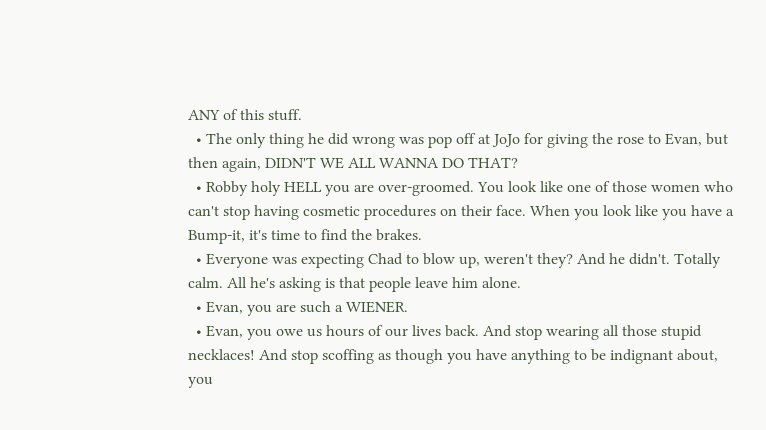ANY of this stuff.
  • The only thing he did wrong was pop off at JoJo for giving the rose to Evan, but then again, DIDN'T WE ALL WANNA DO THAT?
  • Robby holy HELL you are over-groomed. You look like one of those women who can't stop having cosmetic procedures on their face. When you look like you have a Bump-it, it's time to find the brakes.
  • Everyone was expecting Chad to blow up, weren't they? And he didn't. Totally calm. All he's asking is that people leave him alone.
  • Evan, you are such a WIENER.
  • Evan, you owe us hours of our lives back. And stop wearing all those stupid necklaces! And stop scoffing as though you have anything to be indignant about, you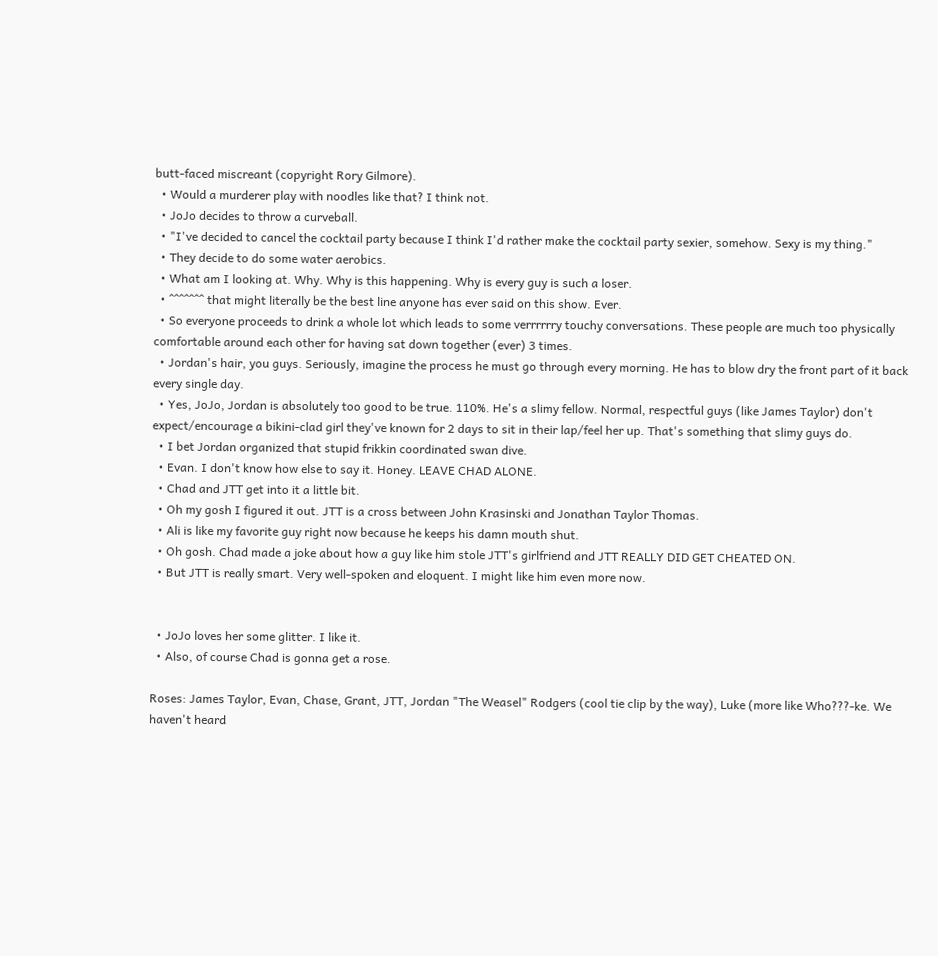butt-faced miscreant (copyright Rory Gilmore).
  • Would a murderer play with noodles like that? I think not.
  • JoJo decides to throw a curveball.
  • "I've decided to cancel the cocktail party because I think I'd rather make the cocktail party sexier, somehow. Sexy is my thing."
  • They decide to do some water aerobics.
  • What am I looking at. Why. Why is this happening. Why is every guy is such a loser.
  • ^^^^^^^ that might literally be the best line anyone has ever said on this show. Ever.
  • So everyone proceeds to drink a whole lot which leads to some verrrrrry touchy conversations. These people are much too physically comfortable around each other for having sat down together (ever) 3 times.
  • Jordan's hair, you guys. Seriously, imagine the process he must go through every morning. He has to blow dry the front part of it back every single day.
  • Yes, JoJo, Jordan is absolutely too good to be true. 110%. He's a slimy fellow. Normal, respectful guys (like James Taylor) don't expect/encourage a bikini-clad girl they've known for 2 days to sit in their lap/feel her up. That's something that slimy guys do.
  • I bet Jordan organized that stupid frikkin coordinated swan dive.
  • Evan. I don't know how else to say it. Honey. LEAVE CHAD ALONE.
  • Chad and JTT get into it a little bit.
  • Oh my gosh I figured it out. JTT is a cross between John Krasinski and Jonathan Taylor Thomas.
  • Ali is like my favorite guy right now because he keeps his damn mouth shut.
  • Oh gosh. Chad made a joke about how a guy like him stole JTT's girlfriend and JTT REALLY DID GET CHEATED ON.
  • But JTT is really smart. Very well-spoken and eloquent. I might like him even more now.


  • JoJo loves her some glitter. I like it.
  • Also, of course Chad is gonna get a rose.

Roses: James Taylor, Evan, Chase, Grant, JTT, Jordan "The Weasel" Rodgers (cool tie clip by the way), Luke (more like Who???-ke. We haven't heard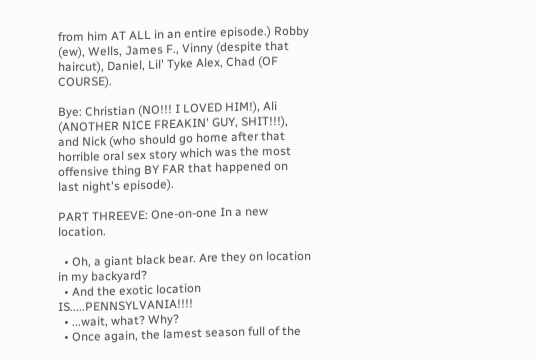from him AT ALL in an entire episode.) Robby (ew), Wells, James F., Vinny (despite that haircut), Daniel, Lil' Tyke Alex, Chad (OF COURSE).

Bye: Christian (NO!!! I LOVED HIM!), Ali (ANOTHER NICE FREAKIN' GUY, SHIT!!!), and Nick (who should go home after that horrible oral sex story which was the most offensive thing BY FAR that happened on last night's episode).

PART THREEVE: One-on-one In a new location.

  • Oh, a giant black bear. Are they on location in my backyard?
  • And the exotic location IS.....PENNSYLVANIA!!!!
  • ...wait, what? Why?
  • Once again, the lamest season full of the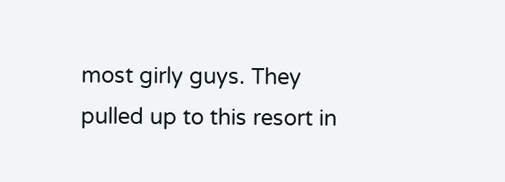most girly guys. They pulled up to this resort in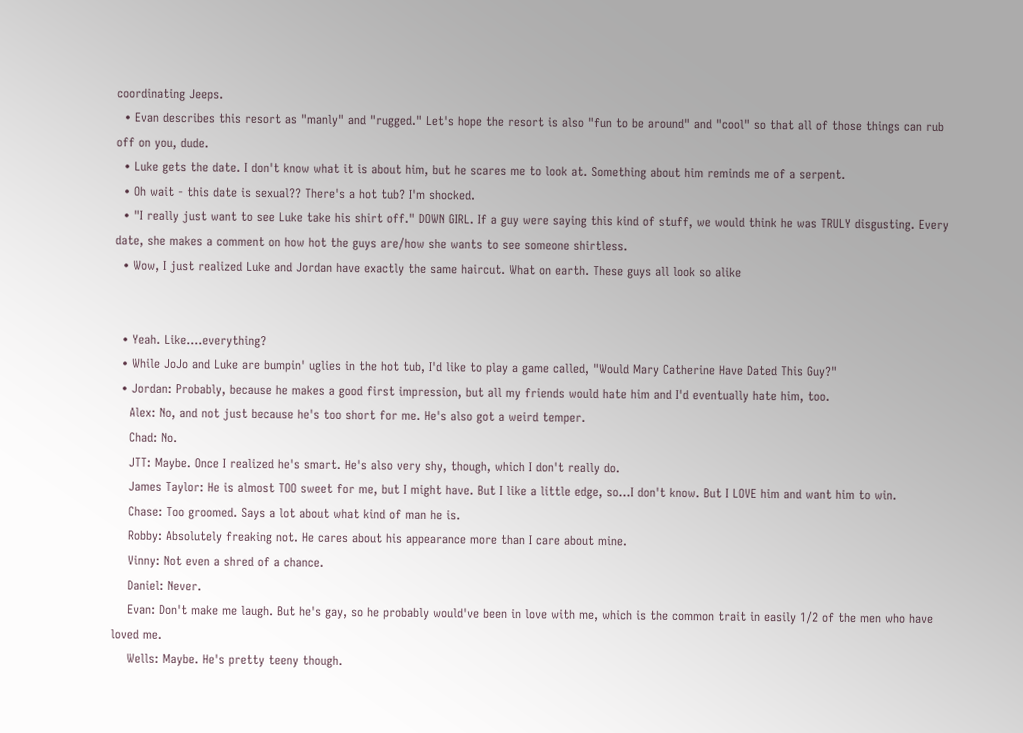coordinating Jeeps.
  • Evan describes this resort as "manly" and "rugged." Let's hope the resort is also "fun to be around" and "cool" so that all of those things can rub off on you, dude.
  • Luke gets the date. I don't know what it is about him, but he scares me to look at. Something about him reminds me of a serpent.
  • Oh wait - this date is sexual?? There's a hot tub? I'm shocked.
  • "I really just want to see Luke take his shirt off." DOWN GIRL. If a guy were saying this kind of stuff, we would think he was TRULY disgusting. Every date, she makes a comment on how hot the guys are/how she wants to see someone shirtless.
  • Wow, I just realized Luke and Jordan have exactly the same haircut. What on earth. These guys all look so alike


  • Yeah. Like....everything?
  • While JoJo and Luke are bumpin' uglies in the hot tub, I'd like to play a game called, "Would Mary Catherine Have Dated This Guy?"
  • Jordan: Probably, because he makes a good first impression, but all my friends would hate him and I'd eventually hate him, too.
    Alex: No, and not just because he's too short for me. He's also got a weird temper.
    Chad: No.
    JTT: Maybe. Once I realized he's smart. He's also very shy, though, which I don't really do.
    James Taylor: He is almost TOO sweet for me, but I might have. But I like a little edge, so...I don't know. But I LOVE him and want him to win.
    Chase: Too groomed. Says a lot about what kind of man he is.
    Robby: Absolutely freaking not. He cares about his appearance more than I care about mine.
    Vinny: Not even a shred of a chance.
    Daniel: Never.
    Evan: Don't make me laugh. But he's gay, so he probably would've been in love with me, which is the common trait in easily 1/2 of the men who have loved me.
    Wells: Maybe. He's pretty teeny though.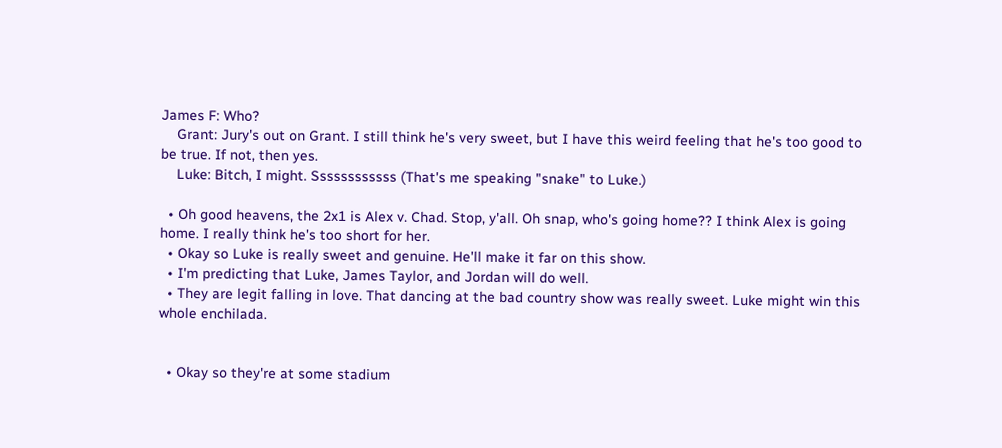James F: Who?
    Grant: Jury's out on Grant. I still think he's very sweet, but I have this weird feeling that he's too good to be true. If not, then yes.
    Luke: Bitch, I might. Ssssssssssss (That's me speaking "snake" to Luke.)

  • Oh good heavens, the 2x1 is Alex v. Chad. Stop, y'all. Oh snap, who's going home?? I think Alex is going home. I really think he's too short for her.
  • Okay so Luke is really sweet and genuine. He'll make it far on this show.
  • I'm predicting that Luke, James Taylor, and Jordan will do well.
  • They are legit falling in love. That dancing at the bad country show was really sweet. Luke might win this whole enchilada.


  • Okay so they're at some stadium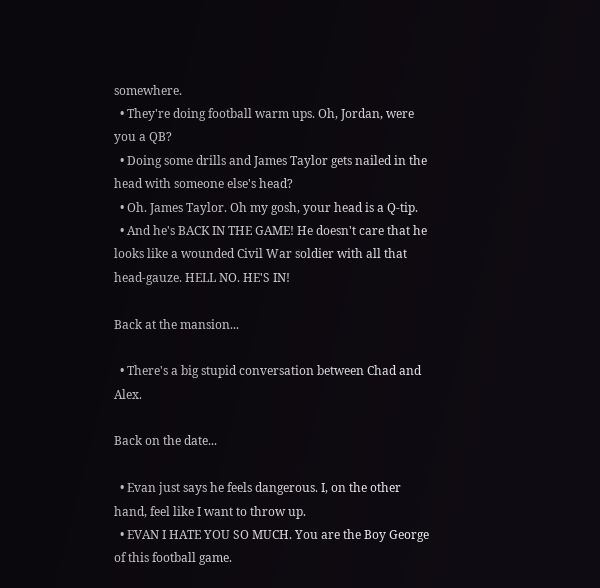somewhere.
  • They're doing football warm ups. Oh, Jordan, were you a QB?
  • Doing some drills and James Taylor gets nailed in the head with someone else's head?
  • Oh. James Taylor. Oh my gosh, your head is a Q-tip.
  • And he's BACK IN THE GAME! He doesn't care that he looks like a wounded Civil War soldier with all that head-gauze. HELL NO. HE'S IN!

Back at the mansion...

  • There's a big stupid conversation between Chad and Alex.

Back on the date...

  • Evan just says he feels dangerous. I, on the other hand, feel like I want to throw up.
  • EVAN I HATE YOU SO MUCH. You are the Boy George of this football game.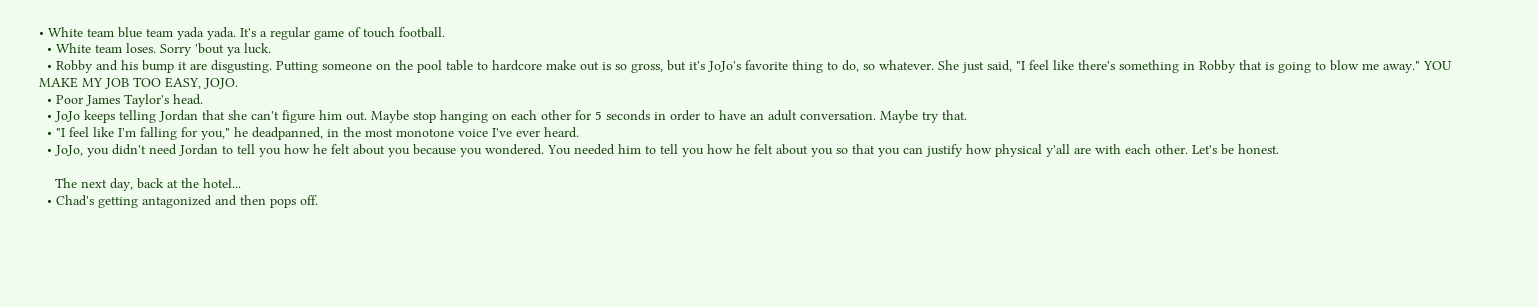• White team blue team yada yada. It's a regular game of touch football.
  • White team loses. Sorry 'bout ya luck.
  • Robby and his bump it are disgusting. Putting someone on the pool table to hardcore make out is so gross, but it's JoJo's favorite thing to do, so whatever. She just said, "I feel like there's something in Robby that is going to blow me away." YOU MAKE MY JOB TOO EASY, JOJO.
  • Poor James Taylor's head.
  • JoJo keeps telling Jordan that she can't figure him out. Maybe stop hanging on each other for 5 seconds in order to have an adult conversation. Maybe try that.
  • "I feel like I'm falling for you," he deadpanned, in the most monotone voice I've ever heard.
  • JoJo, you didn't need Jordan to tell you how he felt about you because you wondered. You needed him to tell you how he felt about you so that you can justify how physical y'all are with each other. Let's be honest.

    The next day, back at the hotel...
  • Chad's getting antagonized and then pops off.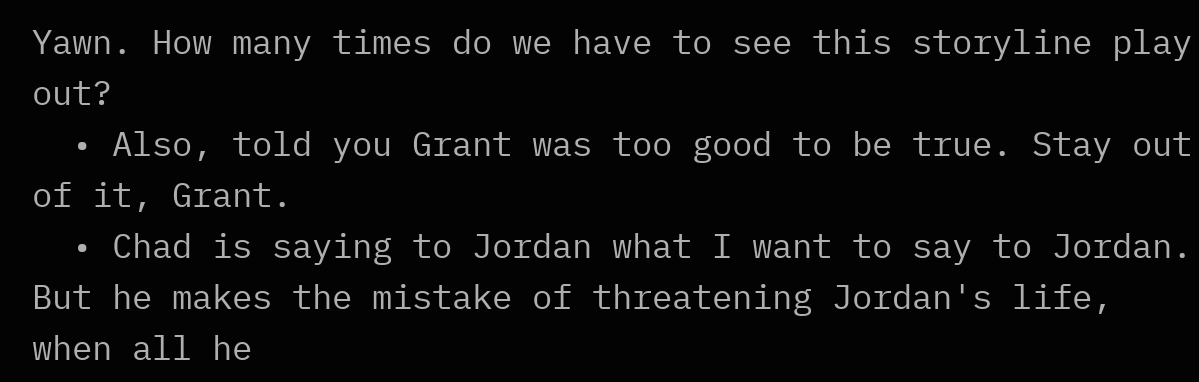Yawn. How many times do we have to see this storyline play out?
  • Also, told you Grant was too good to be true. Stay out of it, Grant.
  • Chad is saying to Jordan what I want to say to Jordan. But he makes the mistake of threatening Jordan's life, when all he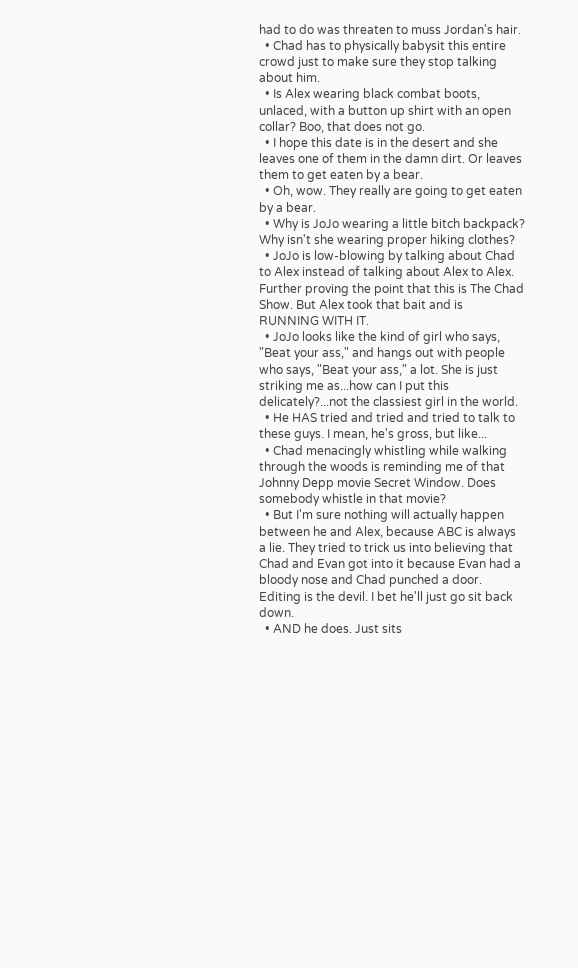had to do was threaten to muss Jordan's hair.
  • Chad has to physically babysit this entire crowd just to make sure they stop talking about him.
  • Is Alex wearing black combat boots, unlaced, with a button up shirt with an open collar? Boo, that does not go.
  • I hope this date is in the desert and she leaves one of them in the damn dirt. Or leaves them to get eaten by a bear.
  • Oh, wow. They really are going to get eaten by a bear.
  • Why is JoJo wearing a little bitch backpack? Why isn't she wearing proper hiking clothes?
  • JoJo is low-blowing by talking about Chad to Alex instead of talking about Alex to Alex. Further proving the point that this is The Chad Show. But Alex took that bait and is RUNNING WITH IT.
  • JoJo looks like the kind of girl who says, "Beat your ass," and hangs out with people who says, "Beat your ass," a lot. She is just striking me as...how can I put this delicately?...not the classiest girl in the world.
  • He HAS tried and tried and tried to talk to these guys. I mean, he's gross, but like...
  • Chad menacingly whistling while walking through the woods is reminding me of that Johnny Depp movie Secret Window. Does somebody whistle in that movie?
  • But I'm sure nothing will actually happen between he and Alex, because ABC is always a lie. They tried to trick us into believing that Chad and Evan got into it because Evan had a bloody nose and Chad punched a door. Editing is the devil. I bet he'll just go sit back down.
  • AND he does. Just sits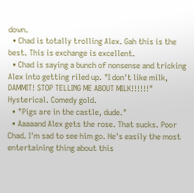down.
  • Chad is totally trolling Alex. Gah this is the best. This is exchange is excellent.
  • Chad is saying a bunch of nonsense and tricking Alex into getting riled up. "I don't like milk, DAMMIT! STOP TELLING ME ABOUT MILK!!!!!!" Hysterical. Comedy gold.
  • "Pigs are in the castle, dude."
  • Aaaaand Alex gets the rose. That sucks. Poor Chad. I'm sad to see him go. He's easily the most entertaining thing about this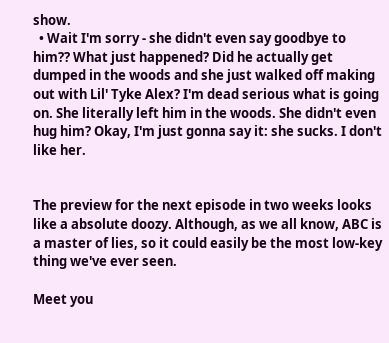show.
  • Wait I'm sorry - she didn't even say goodbye to him?? What just happened? Did he actually get dumped in the woods and she just walked off making out with Lil' Tyke Alex? I'm dead serious what is going on. She literally left him in the woods. She didn't even hug him? Okay, I'm just gonna say it: she sucks. I don't like her.


The preview for the next episode in two weeks looks like a absolute doozy. Although, as we all know, ABC is a master of lies, so it could easily be the most low-key thing we've ever seen.

Meet you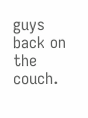guys back on the couch.